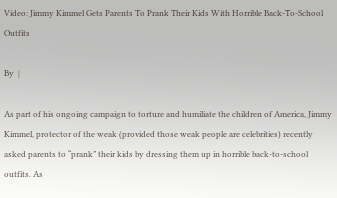Video: Jimmy Kimmel Gets Parents To Prank Their Kids With Horrible Back-To-School Outfits

By  |

As part of his ongoing campaign to torture and humiliate the children of America, Jimmy Kimmel, protector of the weak (provided those weak people are celebrities) recently asked parents to “prank” their kids by dressing them up in horrible back-to-school outfits. As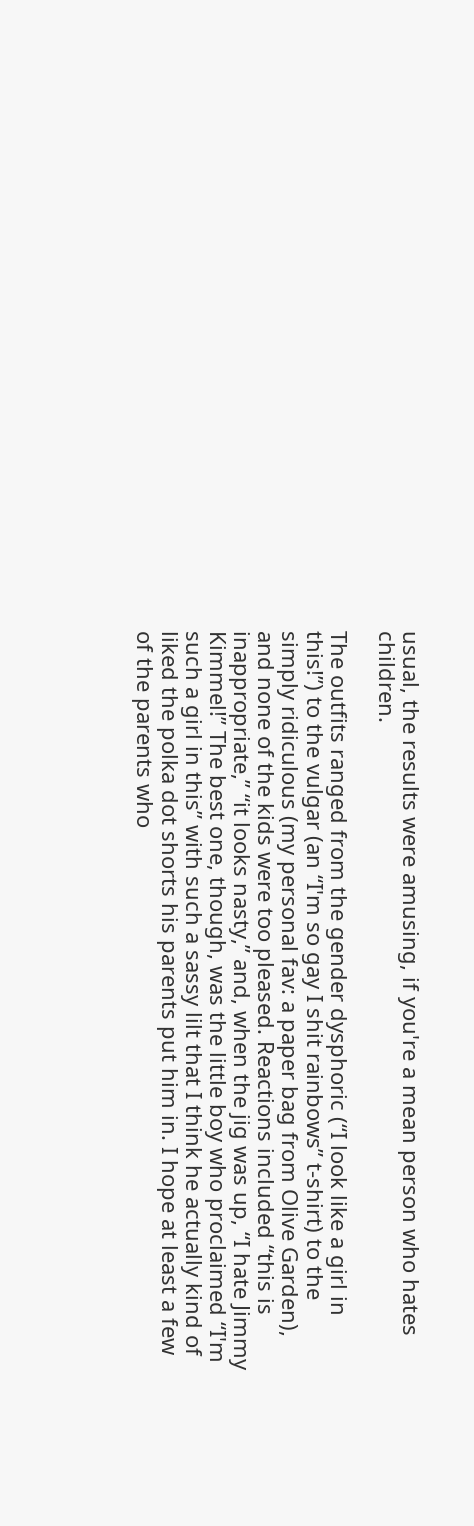usual, the results were amusing, if you're a mean person who hates children.

The outfits ranged from the gender dysphoric (“I look like a girl in this!”) to the vulgar (an “I'm so gay I shit rainbows” t-shirt) to the simply ridiculous (my personal fav: a paper bag from Olive Garden), and none of the kids were too pleased. Reactions included “this is inappropriate,” “it looks nasty,” and, when the jig was up, “I hate Jimmy Kimmel!” The best one, though, was the little boy who proclaimed “I'm such a girl in this” with such a sassy lilt that I think he actually kind of liked the polka dot shorts his parents put him in. I hope at least a few of the parents who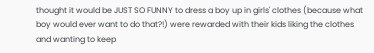thought it would be JUST SO FUNNY to dress a boy up in girls' clothes (because what boy would ever want to do that?!) were rewarded with their kids liking the clothes and wanting to keep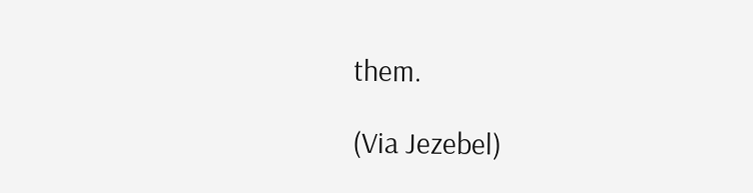them.

(Via Jezebel)